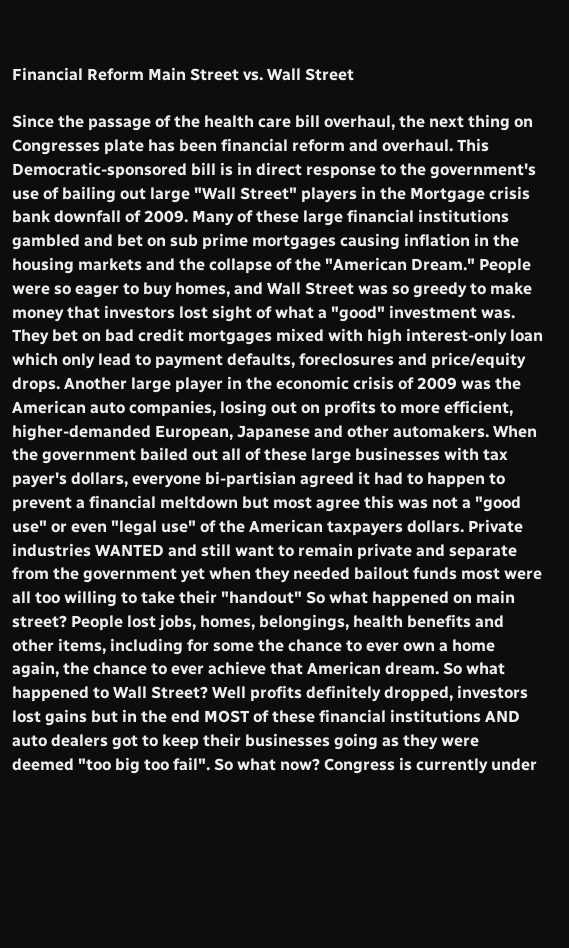Financial Reform Main Street vs. Wall Street

Since the passage of the health care bill overhaul, the next thing on Congresses plate has been financial reform and overhaul. This Democratic-sponsored bill is in direct response to the government's use of bailing out large "Wall Street" players in the Mortgage crisis bank downfall of 2009. Many of these large financial institutions gambled and bet on sub prime mortgages causing inflation in the housing markets and the collapse of the "American Dream." People were so eager to buy homes, and Wall Street was so greedy to make money that investors lost sight of what a "good" investment was. They bet on bad credit mortgages mixed with high interest-only loan which only lead to payment defaults, foreclosures and price/equity drops. Another large player in the economic crisis of 2009 was the American auto companies, losing out on profits to more efficient, higher-demanded European, Japanese and other automakers. When the government bailed out all of these large businesses with tax payer's dollars, everyone bi-partisian agreed it had to happen to prevent a financial meltdown but most agree this was not a "good use" or even "legal use" of the American taxpayers dollars. Private industries WANTED and still want to remain private and separate from the government yet when they needed bailout funds most were all too willing to take their "handout" So what happened on main street? People lost jobs, homes, belongings, health benefits and other items, including for some the chance to ever own a home again, the chance to ever achieve that American dream. So what happened to Wall Street? Well profits definitely dropped, investors lost gains but in the end MOST of these financial institutions AND auto dealers got to keep their businesses going as they were deemed "too big too fail". So what now? Congress is currently under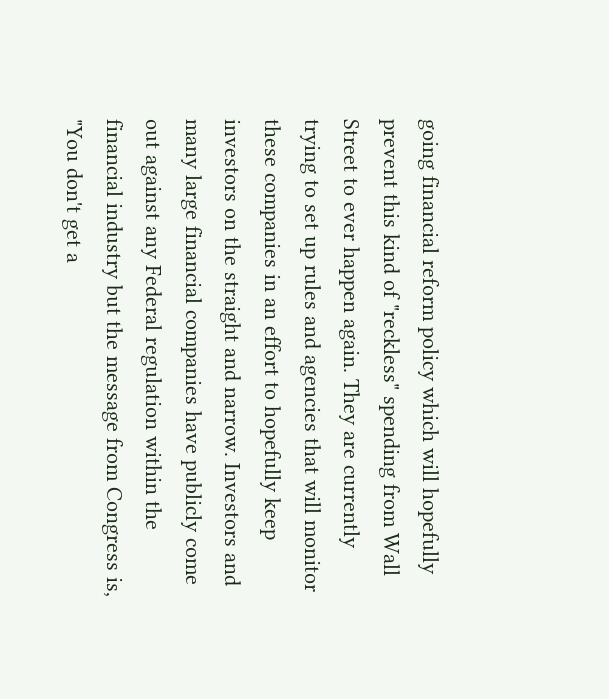going financial reform policy which will hopefully prevent this kind of "reckless" spending from Wall Street to ever happen again. They are currently trying to set up rules and agencies that will monitor these companies in an effort to hopefully keep investors on the straight and narrow. Investors and many large financial companies have publicly come out against any Federal regulation within the financial industry but the message from Congress is, "You don't get a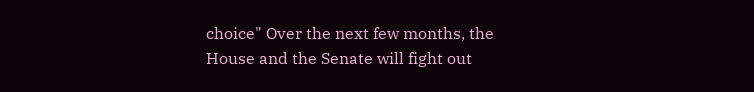choice" Over the next few months, the House and the Senate will fight out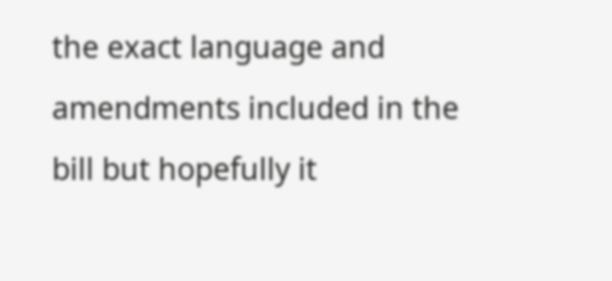the exact language and amendments included in the bill but hopefully it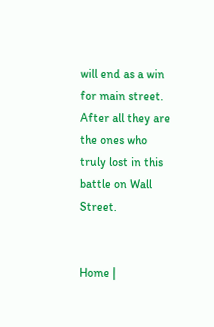will end as a win for main street. After all they are the ones who truly lost in this battle on Wall Street.


Home |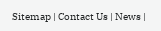Sitemap | Contact Us | News |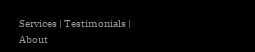Services | Testimonials | About